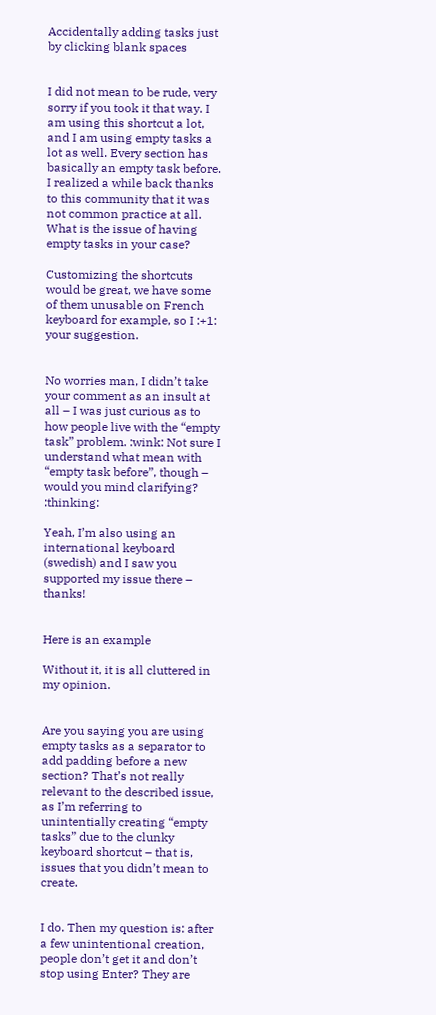Accidentally adding tasks just by clicking blank spaces


I did not mean to be rude, very sorry if you took it that way. I am using this shortcut a lot, and I am using empty tasks a lot as well. Every section has basically an empty task before. I realized a while back thanks to this community that it was not common practice at all. What is the issue of having empty tasks in your case?

Customizing the shortcuts would be great, we have some of them unusable on French keyboard for example, so I :+1: your suggestion.


No worries man, I didn’t take your comment as an insult at all – I was just curious as to how people live with the “empty task” problem. :wink: Not sure I understand what mean with “empty task before”, though – would you mind clarifying? :thinking:

Yeah, I’m also using an international keyboard (swedish) and I saw you supported my issue there – thanks!


Here is an example

Without it, it is all cluttered in my opinion.


Are you saying you are using empty tasks as a separator to add padding before a new section? That’s not really relevant to the described issue, as I’m referring to unintentially creating “empty tasks” due to the clunky keyboard shortcut – that is, issues that you didn’t mean to create.


I do. Then my question is: after a few unintentional creation, people don’t get it and don’t stop using Enter? They are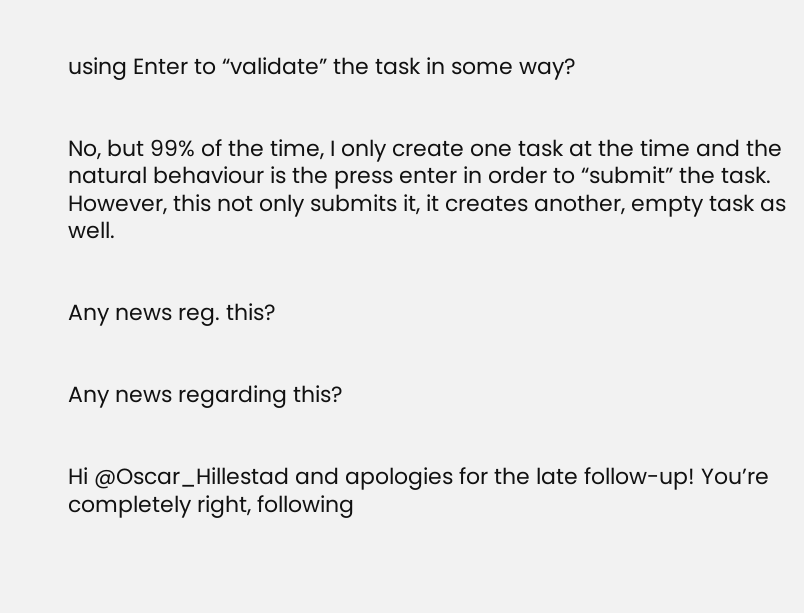using Enter to “validate” the task in some way?


No, but 99% of the time, I only create one task at the time and the natural behaviour is the press enter in order to “submit” the task. However, this not only submits it, it creates another, empty task as well.


Any news reg. this?


Any news regarding this?


Hi @Oscar_Hillestad and apologies for the late follow-up! You’re completely right, following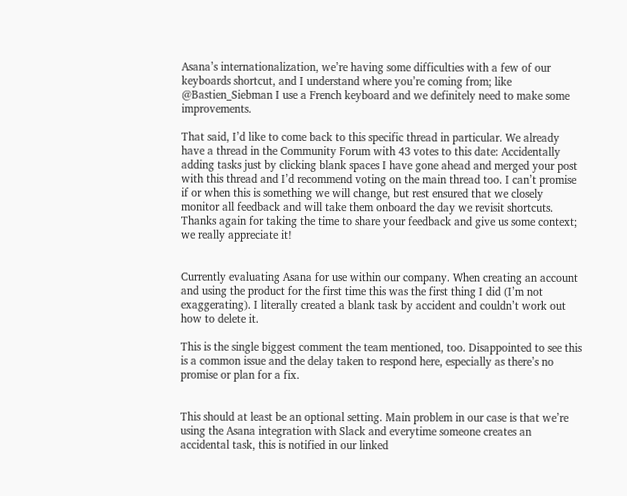Asana’s internationalization, we’re having some difficulties with a few of our keyboards shortcut, and I understand where you’re coming from; like @Bastien_Siebman I use a French keyboard and we definitely need to make some improvements.

That said, I’d like to come back to this specific thread in particular. We already have a thread in the Community Forum with 43 votes to this date: Accidentally adding tasks just by clicking blank spaces I have gone ahead and merged your post with this thread and I’d recommend voting on the main thread too. I can’t promise if or when this is something we will change, but rest ensured that we closely monitor all feedback and will take them onboard the day we revisit shortcuts. Thanks again for taking the time to share your feedback and give us some context; we really appreciate it!


Currently evaluating Asana for use within our company. When creating an account and using the product for the first time this was the first thing I did (I’m not exaggerating). I literally created a blank task by accident and couldn’t work out how to delete it.

This is the single biggest comment the team mentioned, too. Disappointed to see this is a common issue and the delay taken to respond here, especially as there’s no promise or plan for a fix.


This should at least be an optional setting. Main problem in our case is that we’re using the Asana integration with Slack and everytime someone creates an accidental task, this is notified in our linked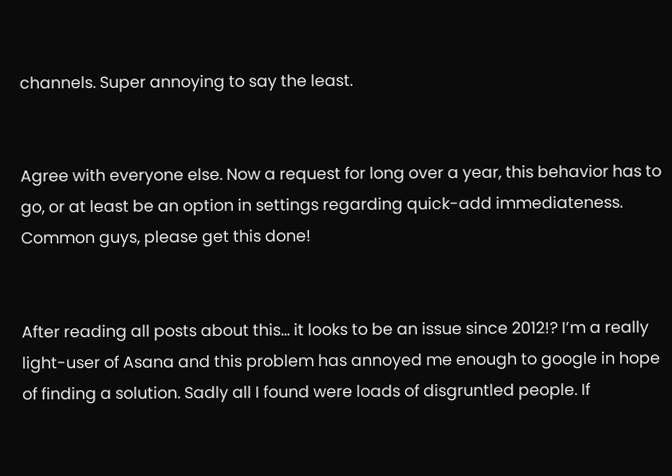channels. Super annoying to say the least.


Agree with everyone else. Now a request for long over a year, this behavior has to go, or at least be an option in settings regarding quick-add immediateness. Common guys, please get this done!


After reading all posts about this… it looks to be an issue since 2012!? I’m a really light-user of Asana and this problem has annoyed me enough to google in hope of finding a solution. Sadly all I found were loads of disgruntled people. If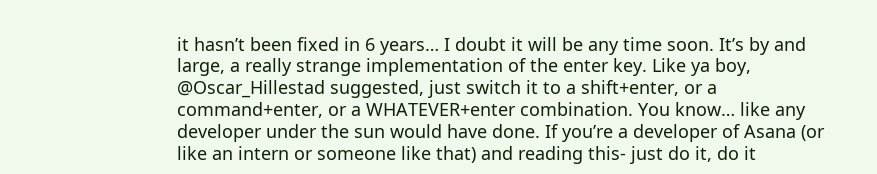it hasn’t been fixed in 6 years… I doubt it will be any time soon. It’s by and large, a really strange implementation of the enter key. Like ya boy, @Oscar_Hillestad suggested, just switch it to a shift+enter, or a command+enter, or a WHATEVER+enter combination. You know… like any developer under the sun would have done. If you’re a developer of Asana (or like an intern or someone like that) and reading this- just do it, do it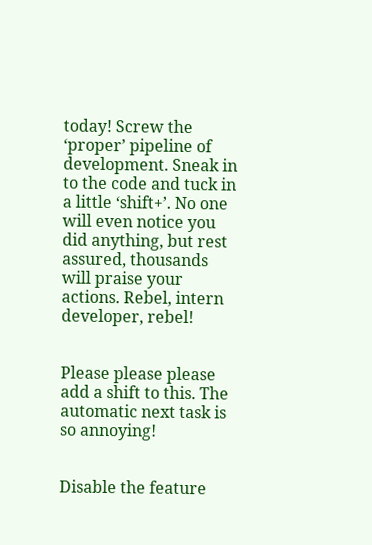today! Screw the ‘proper’ pipeline of development. Sneak in to the code and tuck in a little ‘shift+’. No one will even notice you did anything, but rest assured, thousands will praise your actions. Rebel, intern developer, rebel!


Please please please add a shift to this. The automatic next task is so annoying!


Disable the feature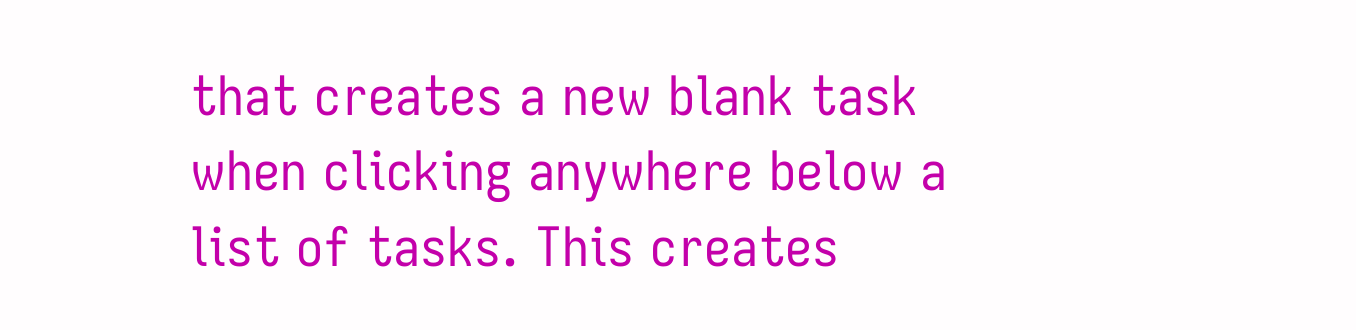that creates a new blank task when clicking anywhere below a list of tasks. This creates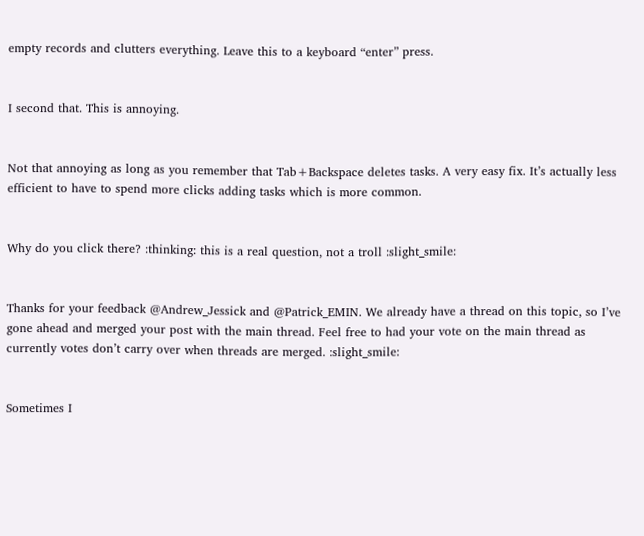empty records and clutters everything. Leave this to a keyboard “enter” press.


I second that. This is annoying.


Not that annoying as long as you remember that Tab+Backspace deletes tasks. A very easy fix. It’s actually less efficient to have to spend more clicks adding tasks which is more common.


Why do you click there? :thinking: this is a real question, not a troll :slight_smile:


Thanks for your feedback @Andrew_Jessick and @Patrick_EMIN. We already have a thread on this topic, so I’ve gone ahead and merged your post with the main thread. Feel free to had your vote on the main thread as currently votes don’t carry over when threads are merged. :slight_smile:


Sometimes I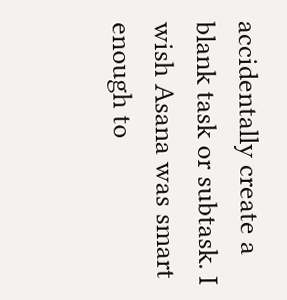accidentally create a blank task or subtask. I wish Asana was smart enough to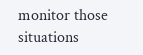monitor those situations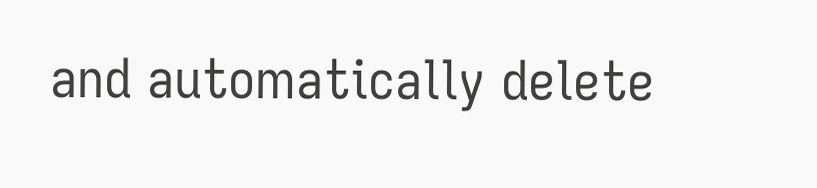and automatically delete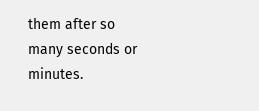them after so many seconds or minutes.